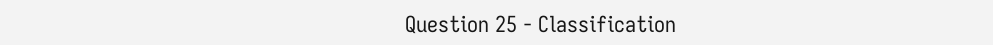Question 25 - Classification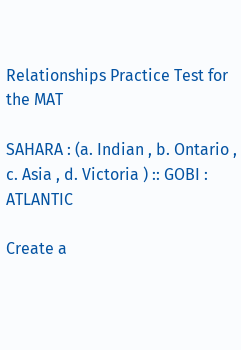Relationships Practice Test for the MAT

SAHARA : (a. Indian , b. Ontario , c. Asia , d. Victoria ) :: GOBI : ATLANTIC

Create a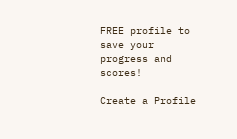FREE profile to save your progress and scores!

Create a Profile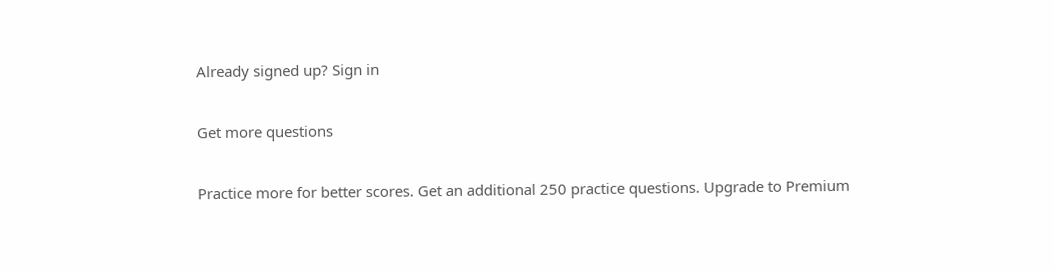Already signed up? Sign in

Get more questions

Practice more for better scores. Get an additional 250 practice questions. Upgrade to Premium